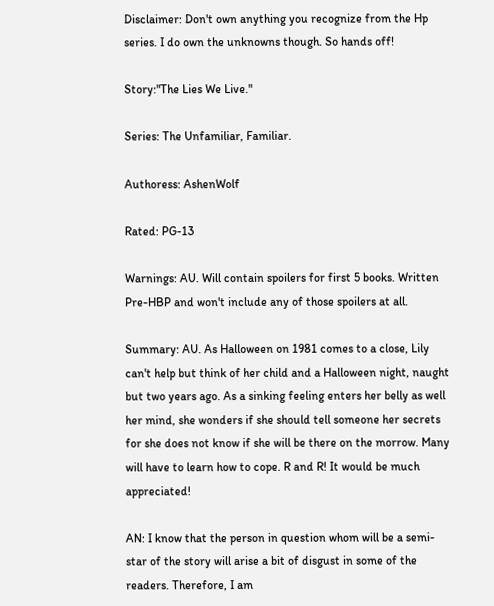Disclaimer: Don't own anything you recognize from the Hp series. I do own the unknowns though. So hands off!

Story:"The Lies We Live."

Series: The Unfamiliar, Familiar.

Authoress: AshenWolf

Rated: PG-13

Warnings: AU. Will contain spoilers for first 5 books. Written Pre-HBP and won't include any of those spoilers at all.

Summary: AU. As Halloween on 1981 comes to a close, Lily can't help but think of her child and a Halloween night, naught but two years ago. As a sinking feeling enters her belly as well her mind, she wonders if she should tell someone her secrets for she does not know if she will be there on the morrow. Many will have to learn how to cope. R and R! It would be much appreciated!

AN: I know that the person in question whom will be a semi-star of the story will arise a bit of disgust in some of the readers. Therefore, I am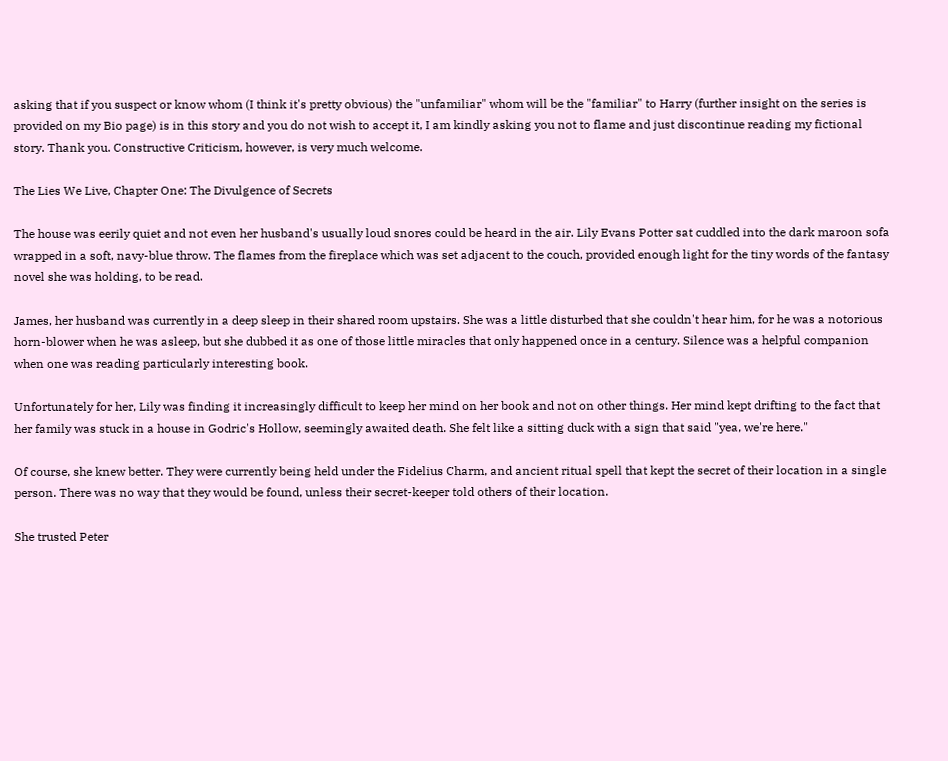asking that if you suspect or know whom (I think it's pretty obvious) the "unfamiliar" whom will be the "familiar" to Harry (further insight on the series is provided on my Bio page) is in this story and you do not wish to accept it, I am kindly asking you not to flame and just discontinue reading my fictional story. Thank you. Constructive Criticism, however, is very much welcome.

The Lies We Live, Chapter One: The Divulgence of Secrets

The house was eerily quiet and not even her husband's usually loud snores could be heard in the air. Lily Evans Potter sat cuddled into the dark maroon sofa wrapped in a soft, navy-blue throw. The flames from the fireplace which was set adjacent to the couch, provided enough light for the tiny words of the fantasy novel she was holding, to be read.

James, her husband was currently in a deep sleep in their shared room upstairs. She was a little disturbed that she couldn't hear him, for he was a notorious horn-blower when he was asleep, but she dubbed it as one of those little miracles that only happened once in a century. Silence was a helpful companion when one was reading particularly interesting book.

Unfortunately for her, Lily was finding it increasingly difficult to keep her mind on her book and not on other things. Her mind kept drifting to the fact that her family was stuck in a house in Godric's Hollow, seemingly awaited death. She felt like a sitting duck with a sign that said "yea, we're here."

Of course, she knew better. They were currently being held under the Fidelius Charm, and ancient ritual spell that kept the secret of their location in a single person. There was no way that they would be found, unless their secret-keeper told others of their location.

She trusted Peter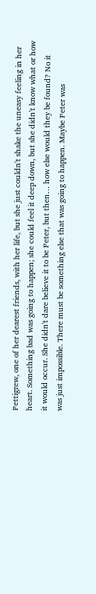Pettigrew, one of her dearest friends, with her life, but she just couldn't shake the uneasy feeling in her heart. Something bad was going to happen; she could feel it deep down, but she didn't know what or how it would occur. She didn't dare believe it to be Peter, but then… how else would they be found? No it was just impossible. There must be something else that was going to happen. Maybe Peter was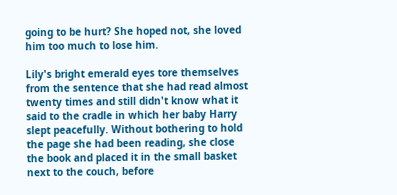going to be hurt? She hoped not, she loved him too much to lose him.

Lily's bright emerald eyes tore themselves from the sentence that she had read almost twenty times and still didn't know what it said to the cradle in which her baby Harry slept peacefully. Without bothering to hold the page she had been reading, she close the book and placed it in the small basket next to the couch, before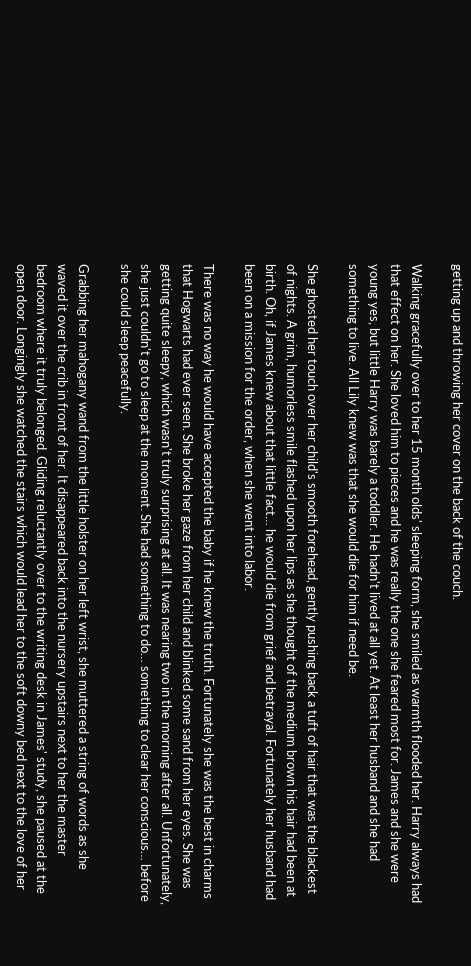getting up and throwing her cover on the back of the couch.

Walking gracefully over to her 15 month olds' sleeping form, she smiled as warmth flooded her. Harry always had that effect on her. She loved him to pieces and he was really the one she feared most for. James and she were young yes, but little Harry was barely a toddler. He hadn't lived at all yet. At least her husband and she had something to live. All Lily knew was that she would die for him if need be.

She ghosted her touch over her child's smooth forehead, gently pushing back a tuft of hair that was the blackest of nights. A grim, humorless smile flashed upon her lips as she thought of the medium brown his hair had been at birth. Oh, if James knew about that little fact… he would die from grief and betrayal. Fortunately her husband had been on a mission for the order, when she went into labor.

There was no way he would have accepted the baby if he knew the truth. Fortunately she was the best in charms that Hogwarts had ever seen. She broke her gaze from her child and blinked some sand from her eyes. She was getting quite sleepy, which wasn't truly surprising at all. It was nearing two in the morning after all. Unfortunately, she just couldn't go to sleep at the moment. She had something to do… something to clear her conscious… before she could sleep peacefully.

Grabbing her mahogany wand from the little holster on her left wrist, she muttered a string of words as she waved it over the crib in front of her. It disappeared back into the nursery upstairs next to her the master bedroom where it truly belonged. Gliding reluctantly over to the writing desk in James' study, she paused at the open door. Longingly she watched the stairs which would lead her to the soft downy bed next to the love of her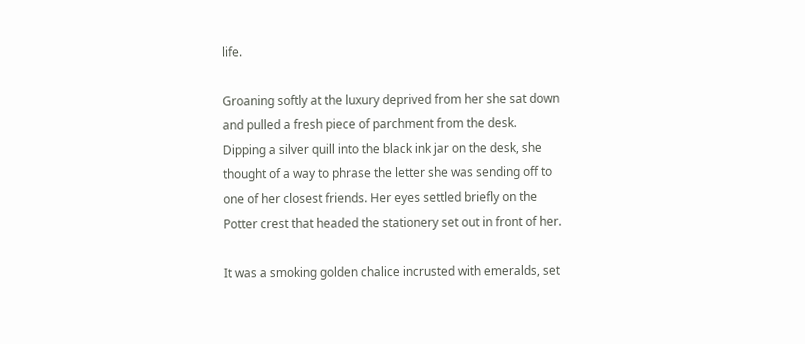life.

Groaning softly at the luxury deprived from her she sat down and pulled a fresh piece of parchment from the desk. Dipping a silver quill into the black ink jar on the desk, she thought of a way to phrase the letter she was sending off to one of her closest friends. Her eyes settled briefly on the Potter crest that headed the stationery set out in front of her.

It was a smoking golden chalice incrusted with emeralds, set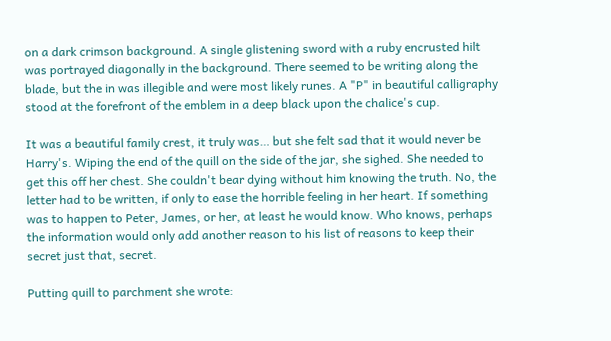on a dark crimson background. A single glistening sword with a ruby encrusted hilt was portrayed diagonally in the background. There seemed to be writing along the blade, but the in was illegible and were most likely runes. A "P" in beautiful calligraphy stood at the forefront of the emblem in a deep black upon the chalice's cup.

It was a beautiful family crest, it truly was… but she felt sad that it would never be Harry's. Wiping the end of the quill on the side of the jar, she sighed. She needed to get this off her chest. She couldn't bear dying without him knowing the truth. No, the letter had to be written, if only to ease the horrible feeling in her heart. If something was to happen to Peter, James, or her, at least he would know. Who knows, perhaps the information would only add another reason to his list of reasons to keep their secret just that, secret.

Putting quill to parchment she wrote: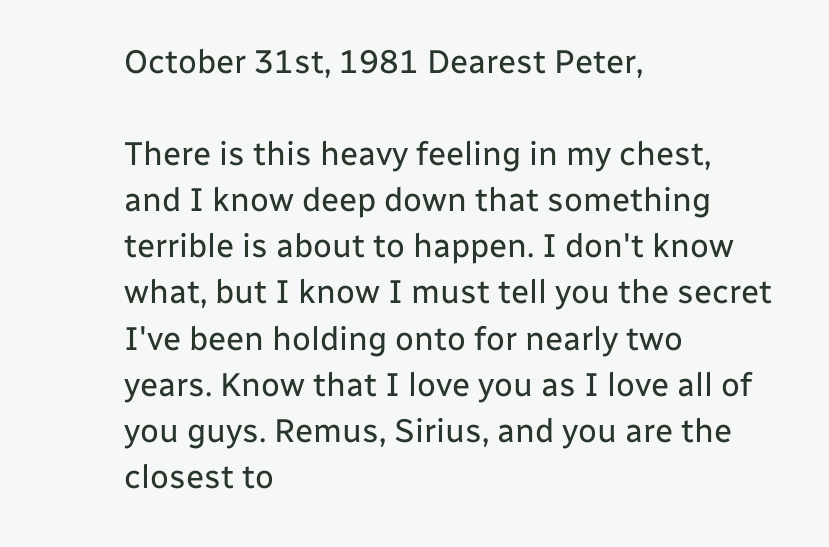October 31st, 1981 Dearest Peter,

There is this heavy feeling in my chest, and I know deep down that something terrible is about to happen. I don't know what, but I know I must tell you the secret I've been holding onto for nearly two years. Know that I love you as I love all of you guys. Remus, Sirius, and you are the closest to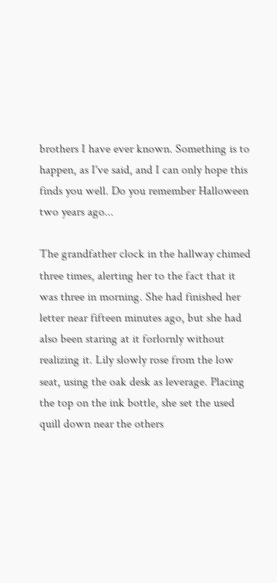brothers I have ever known. Something is to happen, as I've said, and I can only hope this finds you well. Do you remember Halloween two years ago...

The grandfather clock in the hallway chimed three times, alerting her to the fact that it was three in morning. She had finished her letter near fifteen minutes ago, but she had also been staring at it forlornly without realizing it. Lily slowly rose from the low seat, using the oak desk as leverage. Placing the top on the ink bottle, she set the used quill down near the others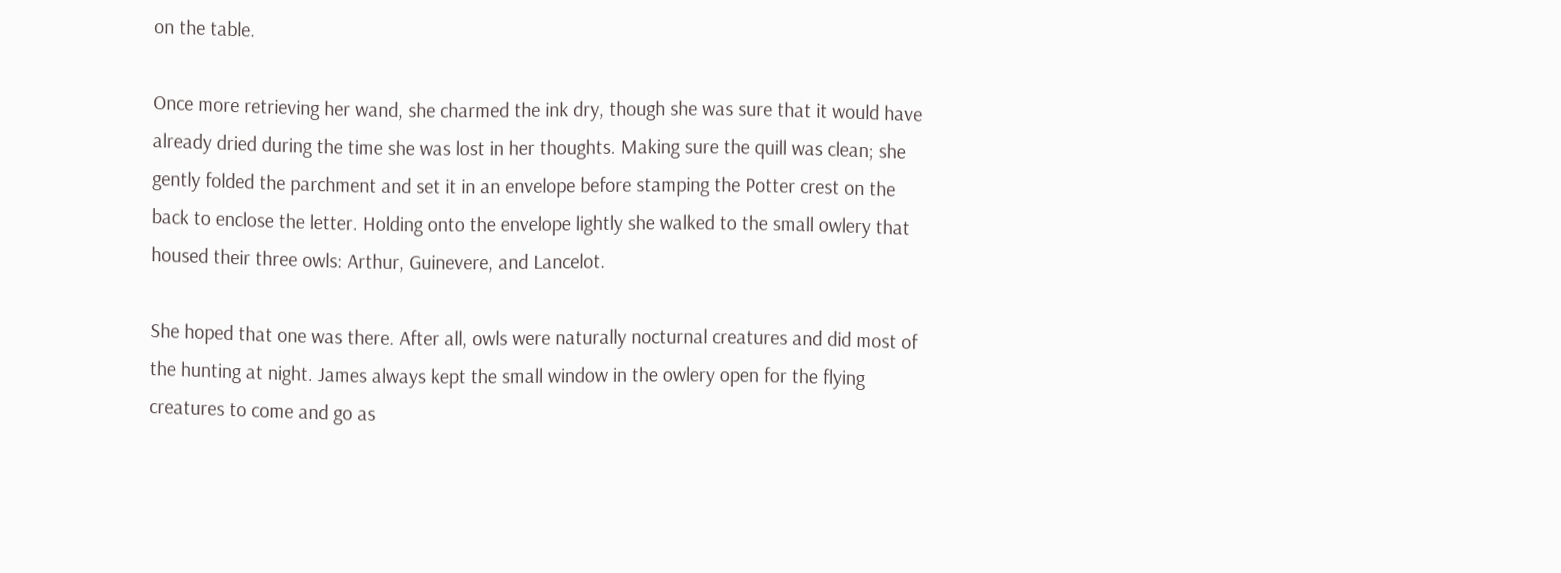on the table.

Once more retrieving her wand, she charmed the ink dry, though she was sure that it would have already dried during the time she was lost in her thoughts. Making sure the quill was clean; she gently folded the parchment and set it in an envelope before stamping the Potter crest on the back to enclose the letter. Holding onto the envelope lightly she walked to the small owlery that housed their three owls: Arthur, Guinevere, and Lancelot.

She hoped that one was there. After all, owls were naturally nocturnal creatures and did most of the hunting at night. James always kept the small window in the owlery open for the flying creatures to come and go as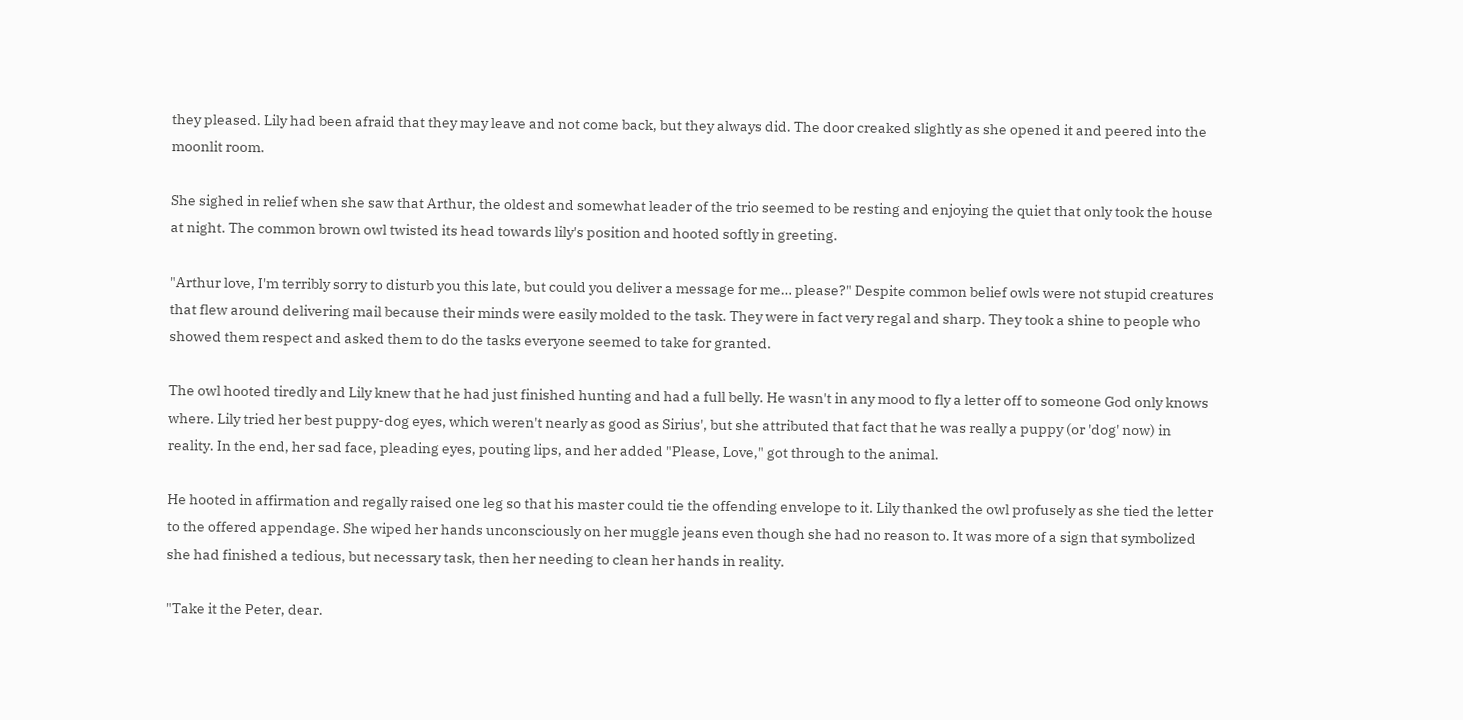they pleased. Lily had been afraid that they may leave and not come back, but they always did. The door creaked slightly as she opened it and peered into the moonlit room.

She sighed in relief when she saw that Arthur, the oldest and somewhat leader of the trio seemed to be resting and enjoying the quiet that only took the house at night. The common brown owl twisted its head towards lily's position and hooted softly in greeting.

"Arthur love, I'm terribly sorry to disturb you this late, but could you deliver a message for me… please?" Despite common belief owls were not stupid creatures that flew around delivering mail because their minds were easily molded to the task. They were in fact very regal and sharp. They took a shine to people who showed them respect and asked them to do the tasks everyone seemed to take for granted.

The owl hooted tiredly and Lily knew that he had just finished hunting and had a full belly. He wasn't in any mood to fly a letter off to someone God only knows where. Lily tried her best puppy-dog eyes, which weren't nearly as good as Sirius', but she attributed that fact that he was really a puppy (or 'dog' now) in reality. In the end, her sad face, pleading eyes, pouting lips, and her added "Please, Love," got through to the animal.

He hooted in affirmation and regally raised one leg so that his master could tie the offending envelope to it. Lily thanked the owl profusely as she tied the letter to the offered appendage. She wiped her hands unconsciously on her muggle jeans even though she had no reason to. It was more of a sign that symbolized she had finished a tedious, but necessary task, then her needing to clean her hands in reality.

"Take it the Peter, dear.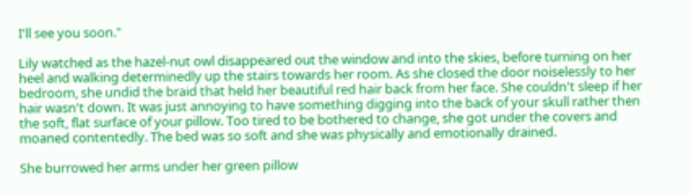I'll see you soon."

Lily watched as the hazel-nut owl disappeared out the window and into the skies, before turning on her heel and walking determinedly up the stairs towards her room. As she closed the door noiselessly to her bedroom, she undid the braid that held her beautiful red hair back from her face. She couldn't sleep if her hair wasn't down. It was just annoying to have something digging into the back of your skull rather then the soft, flat surface of your pillow. Too tired to be bothered to change, she got under the covers and moaned contentedly. The bed was so soft and she was physically and emotionally drained.

She burrowed her arms under her green pillow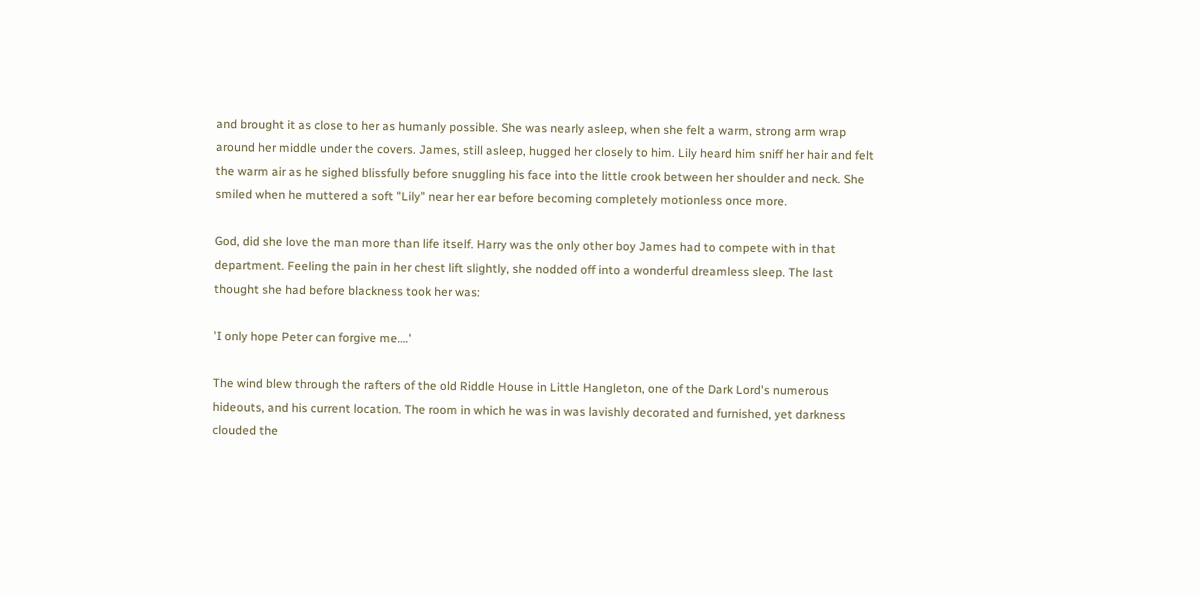and brought it as close to her as humanly possible. She was nearly asleep, when she felt a warm, strong arm wrap around her middle under the covers. James, still asleep, hugged her closely to him. Lily heard him sniff her hair and felt the warm air as he sighed blissfully before snuggling his face into the little crook between her shoulder and neck. She smiled when he muttered a soft "Lily" near her ear before becoming completely motionless once more.

God, did she love the man more than life itself. Harry was the only other boy James had to compete with in that department. Feeling the pain in her chest lift slightly, she nodded off into a wonderful dreamless sleep. The last thought she had before blackness took her was:

'I only hope Peter can forgive me….'

The wind blew through the rafters of the old Riddle House in Little Hangleton, one of the Dark Lord's numerous hideouts, and his current location. The room in which he was in was lavishly decorated and furnished, yet darkness clouded the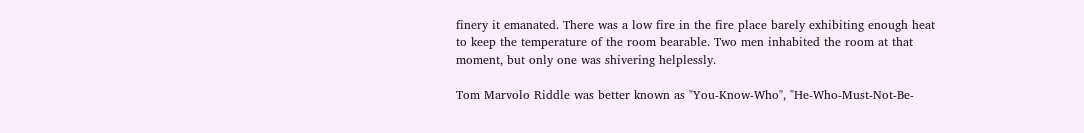finery it emanated. There was a low fire in the fire place barely exhibiting enough heat to keep the temperature of the room bearable. Two men inhabited the room at that moment, but only one was shivering helplessly.

Tom Marvolo Riddle was better known as "You-Know-Who", "He-Who-Must-Not-Be-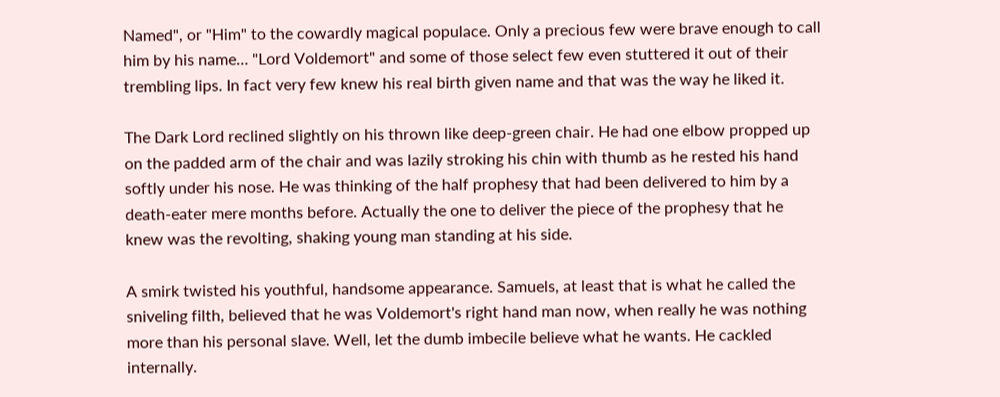Named", or "Him" to the cowardly magical populace. Only a precious few were brave enough to call him by his name… "Lord Voldemort" and some of those select few even stuttered it out of their trembling lips. In fact very few knew his real birth given name and that was the way he liked it.

The Dark Lord reclined slightly on his thrown like deep-green chair. He had one elbow propped up on the padded arm of the chair and was lazily stroking his chin with thumb as he rested his hand softly under his nose. He was thinking of the half prophesy that had been delivered to him by a death-eater mere months before. Actually the one to deliver the piece of the prophesy that he knew was the revolting, shaking young man standing at his side.

A smirk twisted his youthful, handsome appearance. Samuels, at least that is what he called the sniveling filth, believed that he was Voldemort's right hand man now, when really he was nothing more than his personal slave. Well, let the dumb imbecile believe what he wants. He cackled internally.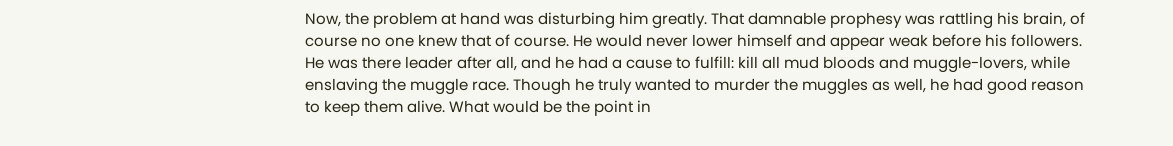Now, the problem at hand was disturbing him greatly. That damnable prophesy was rattling his brain, of course no one knew that of course. He would never lower himself and appear weak before his followers. He was there leader after all, and he had a cause to fulfill: kill all mud bloods and muggle-lovers, while enslaving the muggle race. Though he truly wanted to murder the muggles as well, he had good reason to keep them alive. What would be the point in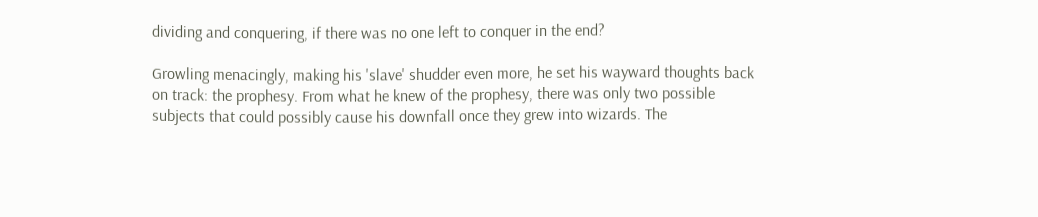dividing and conquering, if there was no one left to conquer in the end?

Growling menacingly, making his 'slave' shudder even more, he set his wayward thoughts back on track: the prophesy. From what he knew of the prophesy, there was only two possible subjects that could possibly cause his downfall once they grew into wizards. The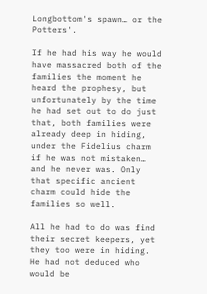Longbottom's spawn… or the Potters'.

If he had his way he would have massacred both of the families the moment he heard the prophesy, but unfortunately by the time he had set out to do just that, both families were already deep in hiding, under the Fidelius charm if he was not mistaken… and he never was. Only that specific ancient charm could hide the families so well.

All he had to do was find their secret keepers, yet they too were in hiding. He had not deduced who would be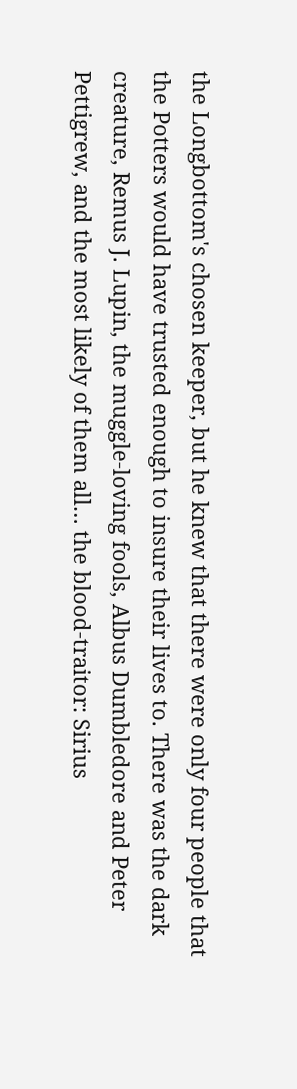the Longbottom's chosen keeper, but he knew that there were only four people that the Potters would have trusted enough to insure their lives to. There was the dark creature, Remus J. Lupin, the muggle-loving fools, Albus Dumbledore and Peter Pettigrew, and the most likely of them all… the blood-traitor: Sirius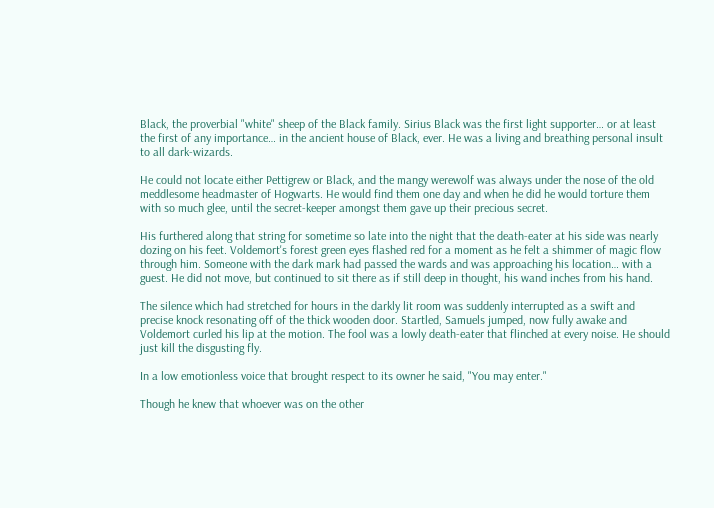Black, the proverbial "white" sheep of the Black family. Sirius Black was the first light supporter… or at least the first of any importance… in the ancient house of Black, ever. He was a living and breathing personal insult to all dark-wizards.

He could not locate either Pettigrew or Black, and the mangy werewolf was always under the nose of the old meddlesome headmaster of Hogwarts. He would find them one day and when he did he would torture them with so much glee, until the secret-keeper amongst them gave up their precious secret.

His furthered along that string for sometime so late into the night that the death-eater at his side was nearly dozing on his feet. Voldemort's forest green eyes flashed red for a moment as he felt a shimmer of magic flow through him. Someone with the dark mark had passed the wards and was approaching his location… with a guest. He did not move, but continued to sit there as if still deep in thought, his wand inches from his hand.

The silence which had stretched for hours in the darkly lit room was suddenly interrupted as a swift and precise knock resonating off of the thick wooden door. Startled, Samuels jumped, now fully awake and Voldemort curled his lip at the motion. The fool was a lowly death-eater that flinched at every noise. He should just kill the disgusting fly.

In a low emotionless voice that brought respect to its owner he said, "You may enter."

Though he knew that whoever was on the other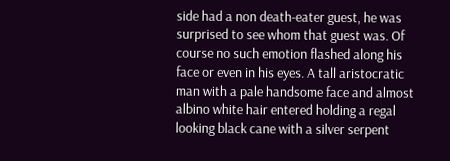side had a non death-eater guest, he was surprised to see whom that guest was. Of course no such emotion flashed along his face or even in his eyes. A tall aristocratic man with a pale handsome face and almost albino white hair entered holding a regal looking black cane with a silver serpent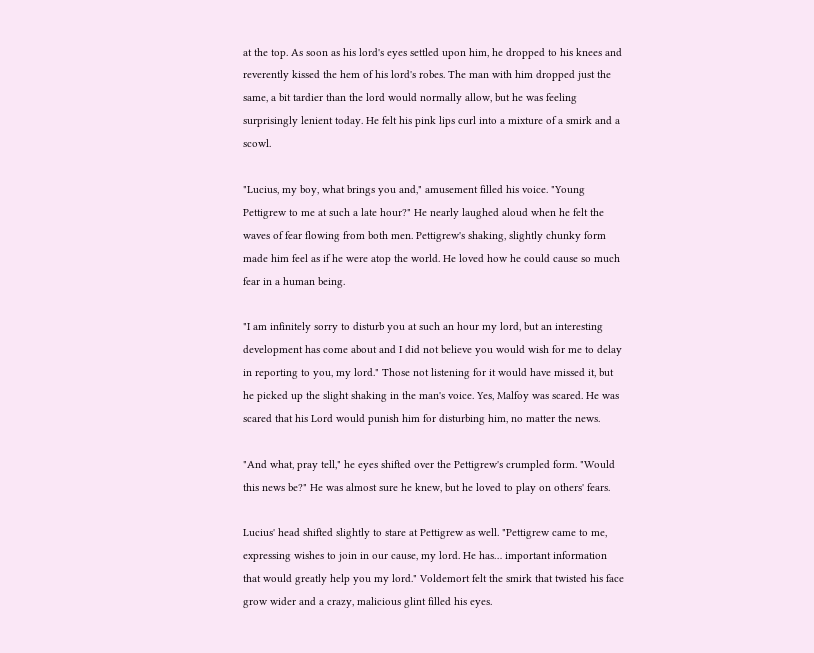at the top. As soon as his lord's eyes settled upon him, he dropped to his knees and reverently kissed the hem of his lord's robes. The man with him dropped just the same, a bit tardier than the lord would normally allow, but he was feeling surprisingly lenient today. He felt his pink lips curl into a mixture of a smirk and a scowl.

"Lucius, my boy, what brings you and," amusement filled his voice. "Young Pettigrew to me at such a late hour?" He nearly laughed aloud when he felt the waves of fear flowing from both men. Pettigrew's shaking, slightly chunky form made him feel as if he were atop the world. He loved how he could cause so much fear in a human being.

"I am infinitely sorry to disturb you at such an hour my lord, but an interesting development has come about and I did not believe you would wish for me to delay in reporting to you, my lord." Those not listening for it would have missed it, but he picked up the slight shaking in the man's voice. Yes, Malfoy was scared. He was scared that his Lord would punish him for disturbing him, no matter the news.

"And what, pray tell," he eyes shifted over the Pettigrew's crumpled form. "Would this news be?" He was almost sure he knew, but he loved to play on others' fears.

Lucius' head shifted slightly to stare at Pettigrew as well. "Pettigrew came to me, expressing wishes to join in our cause, my lord. He has… important information that would greatly help you my lord." Voldemort felt the smirk that twisted his face grow wider and a crazy, malicious glint filled his eyes.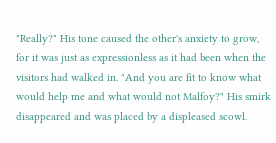"Really?" His tone caused the other's anxiety to grow, for it was just as expressionless as it had been when the visitors had walked in. "And you are fit to know what would help me and what would not Malfoy?" His smirk disappeared and was placed by a displeased scowl.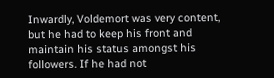Inwardly, Voldemort was very content, but he had to keep his front and maintain his status amongst his followers. If he had not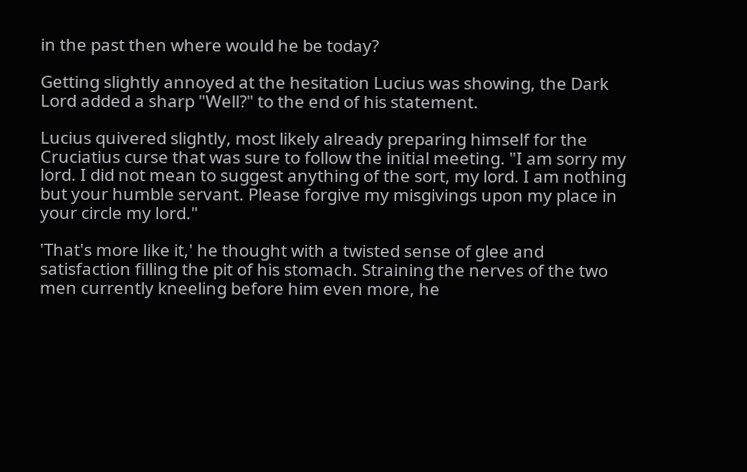in the past then where would he be today?

Getting slightly annoyed at the hesitation Lucius was showing, the Dark Lord added a sharp "Well?" to the end of his statement.

Lucius quivered slightly, most likely already preparing himself for the Cruciatius curse that was sure to follow the initial meeting. "I am sorry my lord. I did not mean to suggest anything of the sort, my lord. I am nothing but your humble servant. Please forgive my misgivings upon my place in your circle my lord."

'That's more like it,' he thought with a twisted sense of glee and satisfaction filling the pit of his stomach. Straining the nerves of the two men currently kneeling before him even more, he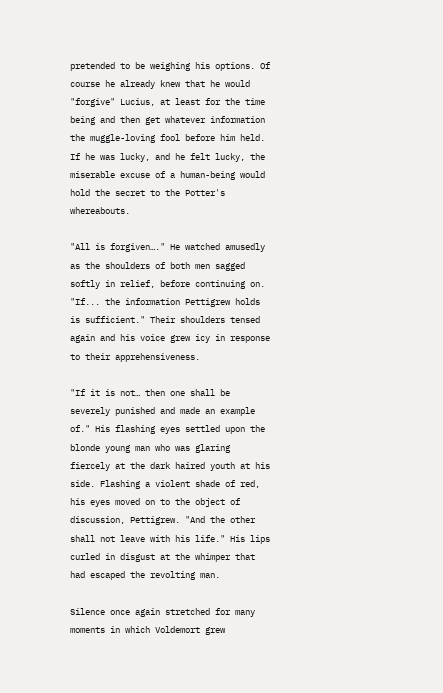pretended to be weighing his options. Of course he already knew that he would "forgive" Lucius, at least for the time being and then get whatever information the muggle-loving fool before him held. If he was lucky, and he felt lucky, the miserable excuse of a human-being would hold the secret to the Potter's whereabouts.

"All is forgiven…." He watched amusedly as the shoulders of both men sagged softly in relief, before continuing on. "If... the information Pettigrew holds is sufficient." Their shoulders tensed again and his voice grew icy in response to their apprehensiveness.

"If it is not… then one shall be severely punished and made an example of." His flashing eyes settled upon the blonde young man who was glaring fiercely at the dark haired youth at his side. Flashing a violent shade of red, his eyes moved on to the object of discussion, Pettigrew. "And the other shall not leave with his life." His lips curled in disgust at the whimper that had escaped the revolting man.

Silence once again stretched for many moments in which Voldemort grew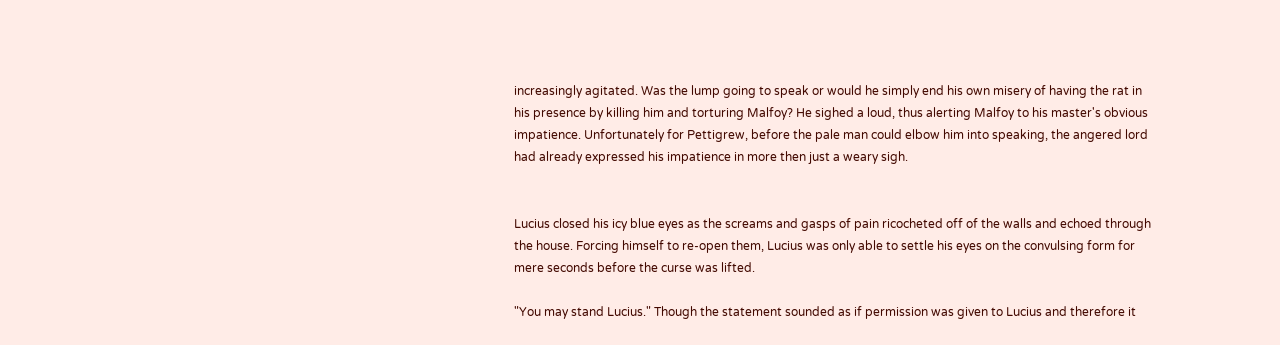increasingly agitated. Was the lump going to speak or would he simply end his own misery of having the rat in his presence by killing him and torturing Malfoy? He sighed a loud, thus alerting Malfoy to his master's obvious impatience. Unfortunately for Pettigrew, before the pale man could elbow him into speaking, the angered lord had already expressed his impatience in more then just a weary sigh.


Lucius closed his icy blue eyes as the screams and gasps of pain ricocheted off of the walls and echoed through the house. Forcing himself to re-open them, Lucius was only able to settle his eyes on the convulsing form for mere seconds before the curse was lifted.

"You may stand Lucius." Though the statement sounded as if permission was given to Lucius and therefore it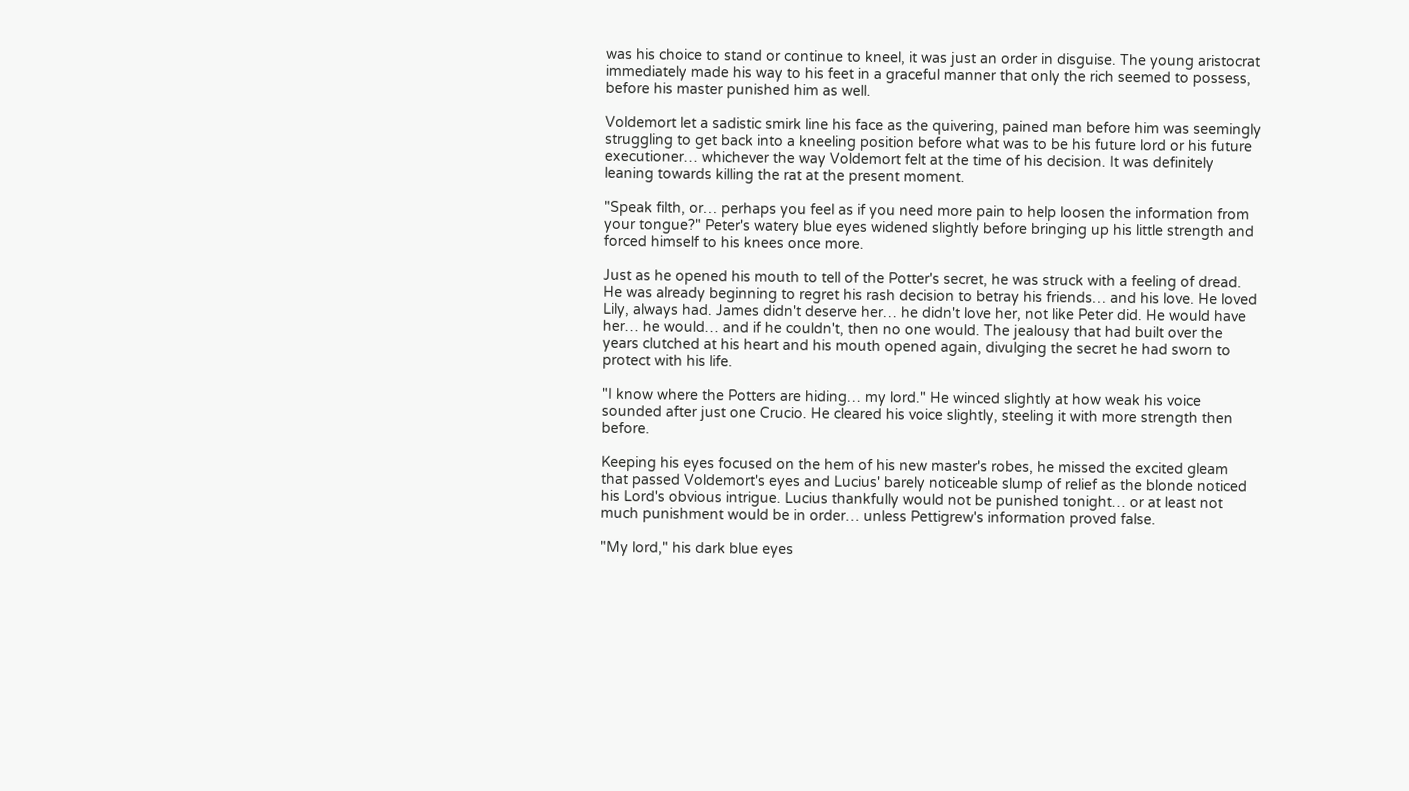was his choice to stand or continue to kneel, it was just an order in disguise. The young aristocrat immediately made his way to his feet in a graceful manner that only the rich seemed to possess, before his master punished him as well.

Voldemort let a sadistic smirk line his face as the quivering, pained man before him was seemingly struggling to get back into a kneeling position before what was to be his future lord or his future executioner… whichever the way Voldemort felt at the time of his decision. It was definitely leaning towards killing the rat at the present moment.

"Speak filth, or… perhaps you feel as if you need more pain to help loosen the information from your tongue?" Peter's watery blue eyes widened slightly before bringing up his little strength and forced himself to his knees once more.

Just as he opened his mouth to tell of the Potter's secret, he was struck with a feeling of dread. He was already beginning to regret his rash decision to betray his friends… and his love. He loved Lily, always had. James didn't deserve her… he didn't love her, not like Peter did. He would have her… he would… and if he couldn't, then no one would. The jealousy that had built over the years clutched at his heart and his mouth opened again, divulging the secret he had sworn to protect with his life.

"I know where the Potters are hiding… my lord." He winced slightly at how weak his voice sounded after just one Crucio. He cleared his voice slightly, steeling it with more strength then before.

Keeping his eyes focused on the hem of his new master's robes, he missed the excited gleam that passed Voldemort's eyes and Lucius' barely noticeable slump of relief as the blonde noticed his Lord's obvious intrigue. Lucius thankfully would not be punished tonight… or at least not much punishment would be in order… unless Pettigrew's information proved false.

"My lord," his dark blue eyes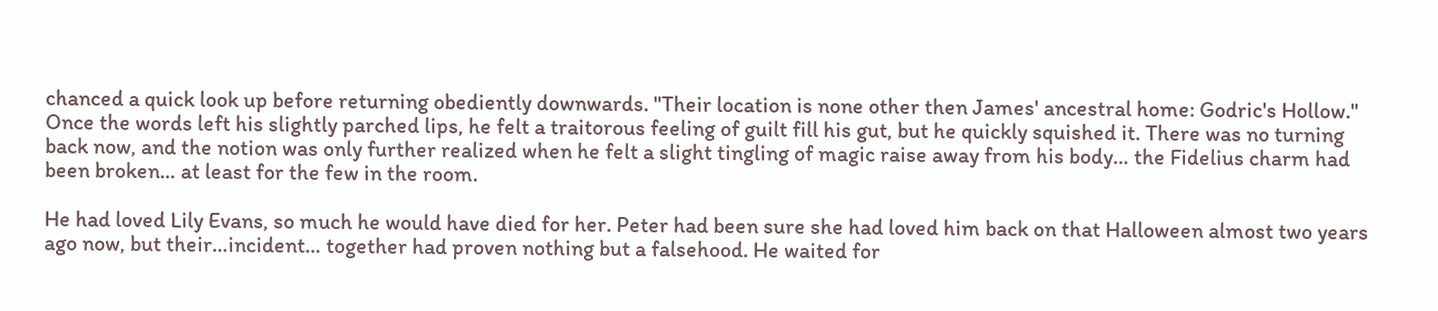chanced a quick look up before returning obediently downwards. "Their location is none other then James' ancestral home: Godric's Hollow." Once the words left his slightly parched lips, he felt a traitorous feeling of guilt fill his gut, but he quickly squished it. There was no turning back now, and the notion was only further realized when he felt a slight tingling of magic raise away from his body… the Fidelius charm had been broken… at least for the few in the room.

He had loved Lily Evans, so much he would have died for her. Peter had been sure she had loved him back on that Halloween almost two years ago now, but their…incident… together had proven nothing but a falsehood. He waited for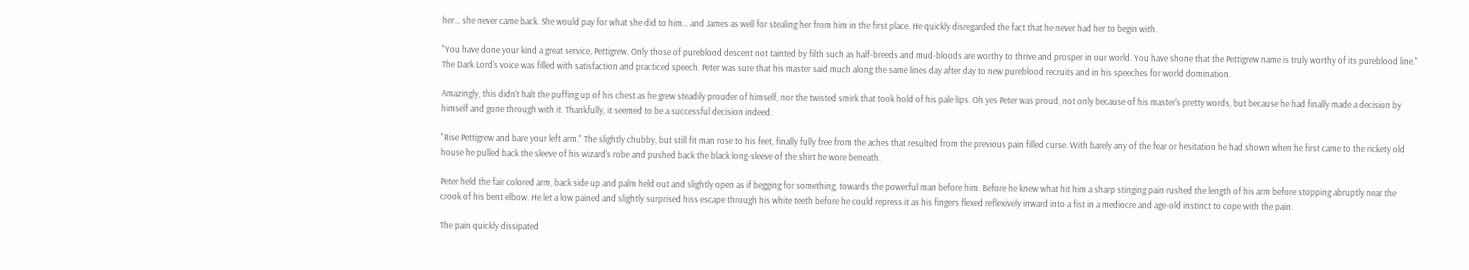her… she never came back. She would pay for what she did to him… and James as well for stealing her from him in the first place. He quickly disregarded the fact that he never had her to begin with.

"You have done your kind a great service, Pettigrew. Only those of pureblood descent not tainted by filth such as half-breeds and mud-bloods are worthy to thrive and prosper in our world. You have shone that the Pettigrew name is truly worthy of its pureblood line." The Dark Lord's voice was filled with satisfaction and practiced speech. Peter was sure that his master said much along the same lines day after day to new pureblood recruits and in his speeches for world domination.

Amazingly, this didn't halt the puffing up of his chest as he grew steadily prouder of himself, nor the twisted smirk that took hold of his pale lips. Oh yes Peter was proud, not only because of his master's pretty words, but because he had finally made a decision by himself and gone through with it. Thankfully, it seemed to be a successful decision indeed.

"Rise Pettigrew and bare your left arm." The slightly chubby, but still fit man rose to his feet, finally fully free from the aches that resulted from the previous pain filled curse. With barely any of the fear or hesitation he had shown when he first came to the rickety old house he pulled back the sleeve of his wizard's robe and pushed back the black long-sleeve of the shirt he wore beneath.

Peter held the fair colored arm, back side up and palm held out and slightly open as if begging for something, towards the powerful man before him. Before he knew what hit him a sharp stinging pain rushed the length of his arm before stopping abruptly near the crook of his bent elbow. He let a low pained and slightly surprised hiss escape through his white teeth before he could repress it as his fingers flexed reflexively inward into a fist in a mediocre and age-old instinct to cope with the pain.

The pain quickly dissipated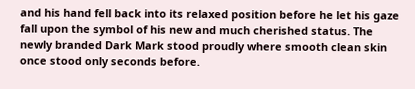and his hand fell back into its relaxed position before he let his gaze fall upon the symbol of his new and much cherished status. The newly branded Dark Mark stood proudly where smooth clean skin once stood only seconds before.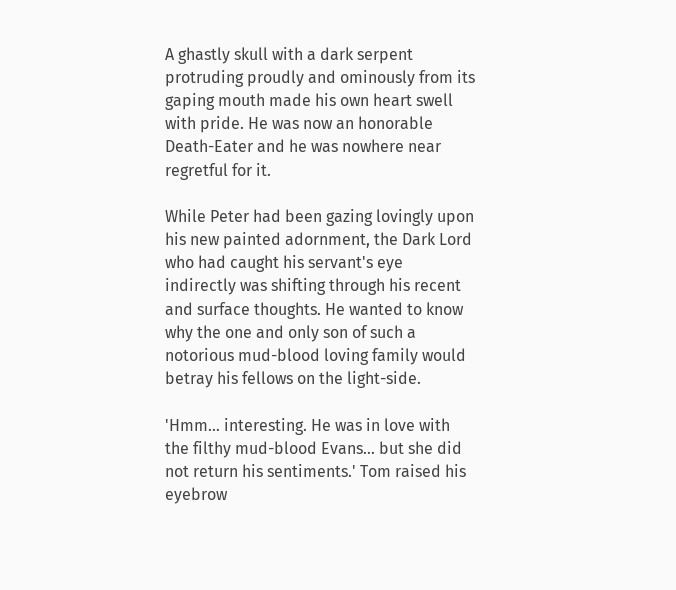A ghastly skull with a dark serpent protruding proudly and ominously from its gaping mouth made his own heart swell with pride. He was now an honorable Death-Eater and he was nowhere near regretful for it.

While Peter had been gazing lovingly upon his new painted adornment, the Dark Lord who had caught his servant's eye indirectly was shifting through his recent and surface thoughts. He wanted to know why the one and only son of such a notorious mud-blood loving family would betray his fellows on the light-side.

'Hmm… interesting. He was in love with the filthy mud-blood Evans… but she did not return his sentiments.' Tom raised his eyebrow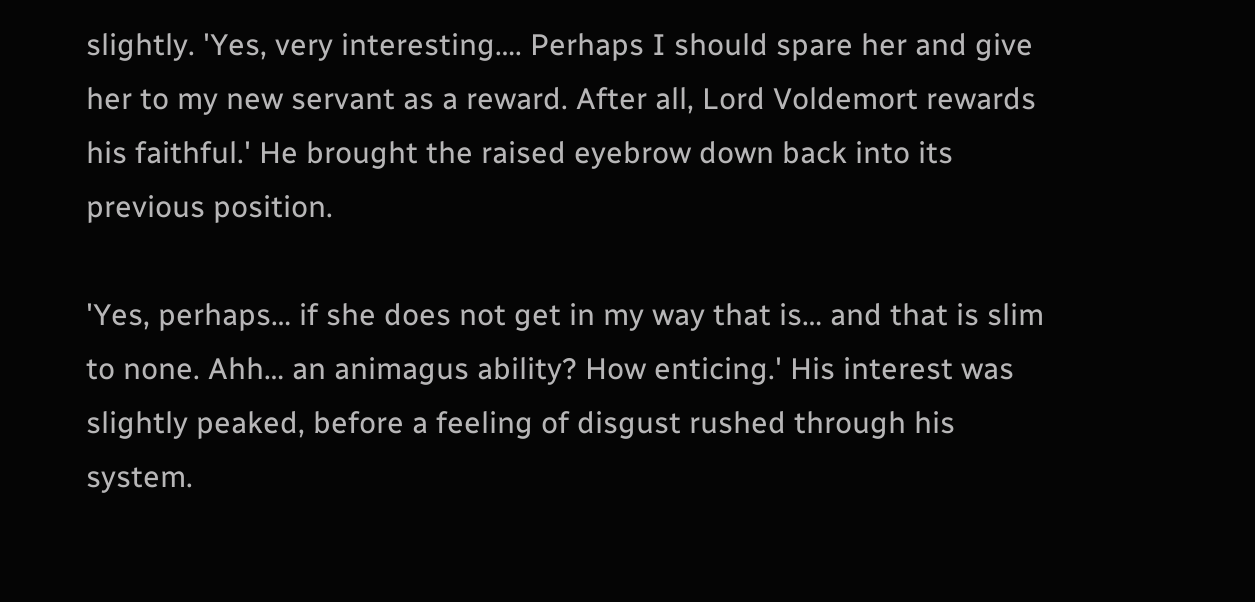slightly. 'Yes, very interesting…. Perhaps I should spare her and give her to my new servant as a reward. After all, Lord Voldemort rewards his faithful.' He brought the raised eyebrow down back into its previous position.

'Yes, perhaps… if she does not get in my way that is… and that is slim to none. Ahh… an animagus ability? How enticing.' His interest was slightly peaked, before a feeling of disgust rushed through his system.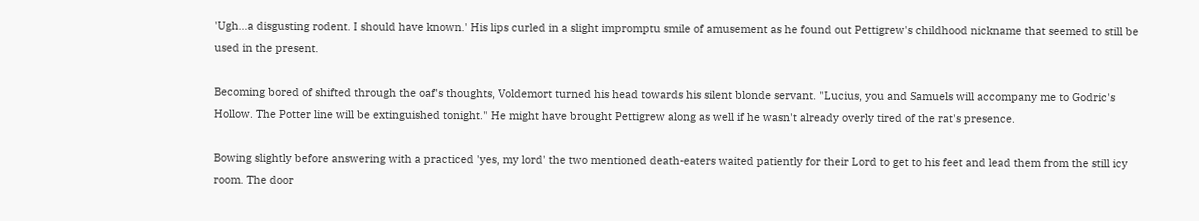'Ugh…a disgusting rodent. I should have known.' His lips curled in a slight impromptu smile of amusement as he found out Pettigrew's childhood nickname that seemed to still be used in the present.

Becoming bored of shifted through the oaf's thoughts, Voldemort turned his head towards his silent blonde servant. "Lucius, you and Samuels will accompany me to Godric's Hollow. The Potter line will be extinguished tonight." He might have brought Pettigrew along as well if he wasn't already overly tired of the rat's presence.

Bowing slightly before answering with a practiced 'yes, my lord' the two mentioned death-eaters waited patiently for their Lord to get to his feet and lead them from the still icy room. The door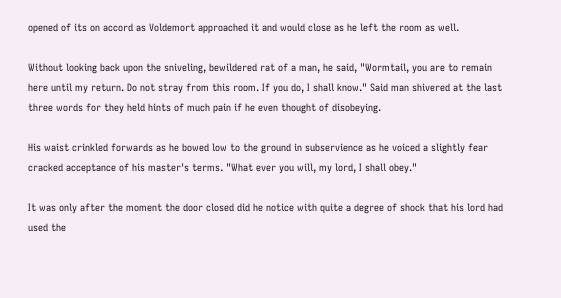opened of its on accord as Voldemort approached it and would close as he left the room as well.

Without looking back upon the sniveling, bewildered rat of a man, he said, "Wormtail, you are to remain here until my return. Do not stray from this room. If you do, I shall know." Said man shivered at the last three words for they held hints of much pain if he even thought of disobeying.

His waist crinkled forwards as he bowed low to the ground in subservience as he voiced a slightly fear cracked acceptance of his master's terms. "What ever you will, my lord, I shall obey."

It was only after the moment the door closed did he notice with quite a degree of shock that his lord had used the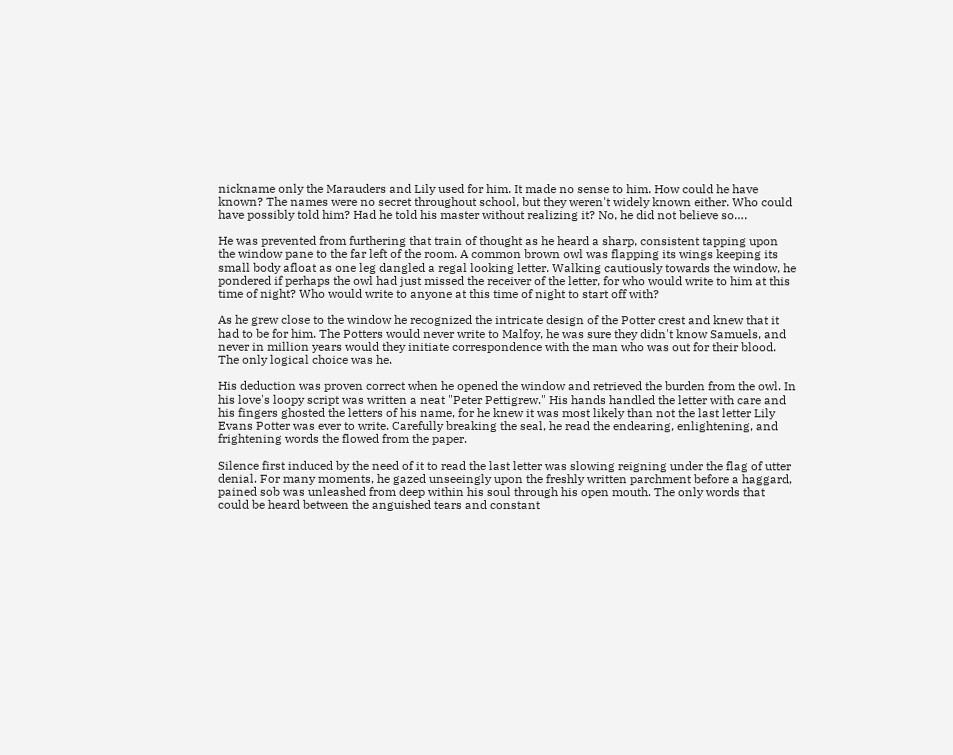nickname only the Marauders and Lily used for him. It made no sense to him. How could he have known? The names were no secret throughout school, but they weren't widely known either. Who could have possibly told him? Had he told his master without realizing it? No, he did not believe so….

He was prevented from furthering that train of thought as he heard a sharp, consistent tapping upon the window pane to the far left of the room. A common brown owl was flapping its wings keeping its small body afloat as one leg dangled a regal looking letter. Walking cautiously towards the window, he pondered if perhaps the owl had just missed the receiver of the letter, for who would write to him at this time of night? Who would write to anyone at this time of night to start off with?

As he grew close to the window he recognized the intricate design of the Potter crest and knew that it had to be for him. The Potters would never write to Malfoy, he was sure they didn't know Samuels, and never in million years would they initiate correspondence with the man who was out for their blood. The only logical choice was he.

His deduction was proven correct when he opened the window and retrieved the burden from the owl. In his love's loopy script was written a neat "Peter Pettigrew." His hands handled the letter with care and his fingers ghosted the letters of his name, for he knew it was most likely than not the last letter Lily Evans Potter was ever to write. Carefully breaking the seal, he read the endearing, enlightening, and frightening words the flowed from the paper.

Silence first induced by the need of it to read the last letter was slowing reigning under the flag of utter denial. For many moments, he gazed unseeingly upon the freshly written parchment before a haggard, pained sob was unleashed from deep within his soul through his open mouth. The only words that could be heard between the anguished tears and constant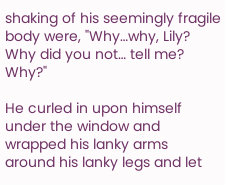shaking of his seemingly fragile body were, "Why…why, Lily? Why did you not… tell me? Why?"

He curled in upon himself under the window and wrapped his lanky arms around his lanky legs and let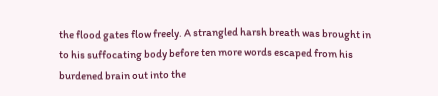the flood gates flow freely. A strangled harsh breath was brought in to his suffocating body before ten more words escaped from his burdened brain out into the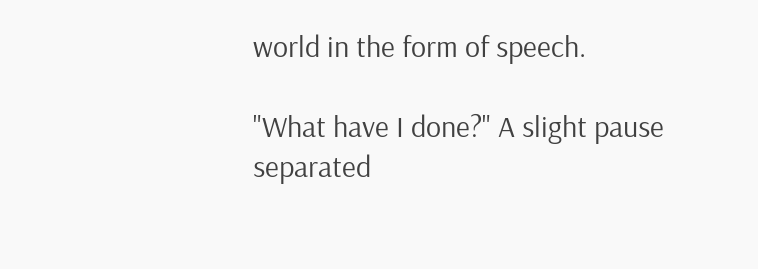world in the form of speech.

"What have I done?" A slight pause separated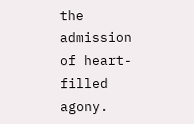the admission of heart-filled agony.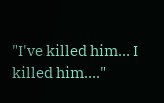"I've killed him… I killed him…."